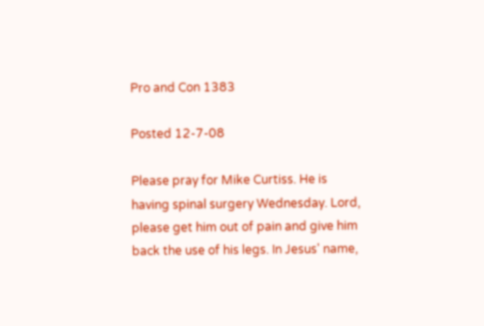Pro and Con 1383

Posted 12-7-08

Please pray for Mike Curtiss. He is having spinal surgery Wednesday. Lord, please get him out of pain and give him back the use of his legs. In Jesus' name,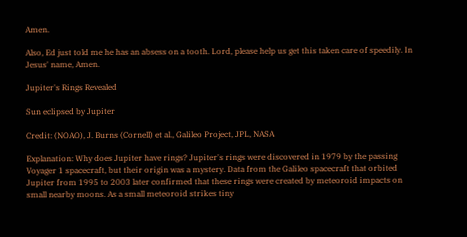Amen.

Also, Ed just told me he has an absess on a tooth. Lord, please help us get this taken care of speedily. In Jesus' name, Amen.

Jupiter's Rings Revealed

Sun eclipsed by Jupiter

Credit: (NOAO), J. Burns (Cornell) et al., Galileo Project, JPL, NASA

Explanation: Why does Jupiter have rings? Jupiter's rings were discovered in 1979 by the passing Voyager 1 spacecraft, but their origin was a mystery. Data from the Galileo spacecraft that orbited Jupiter from 1995 to 2003 later confirmed that these rings were created by meteoroid impacts on small nearby moons. As a small meteoroid strikes tiny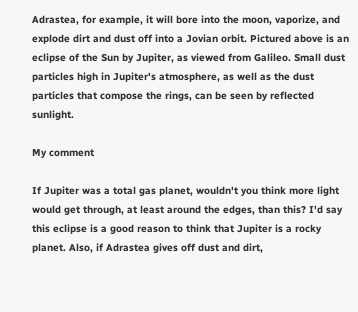Adrastea, for example, it will bore into the moon, vaporize, and explode dirt and dust off into a Jovian orbit. Pictured above is an eclipse of the Sun by Jupiter, as viewed from Galileo. Small dust particles high in Jupiter's atmosphere, as well as the dust particles that compose the rings, can be seen by reflected sunlight.

My comment

If Jupiter was a total gas planet, wouldn't you think more light would get through, at least around the edges, than this? I'd say this eclipse is a good reason to think that Jupiter is a rocky planet. Also, if Adrastea gives off dust and dirt,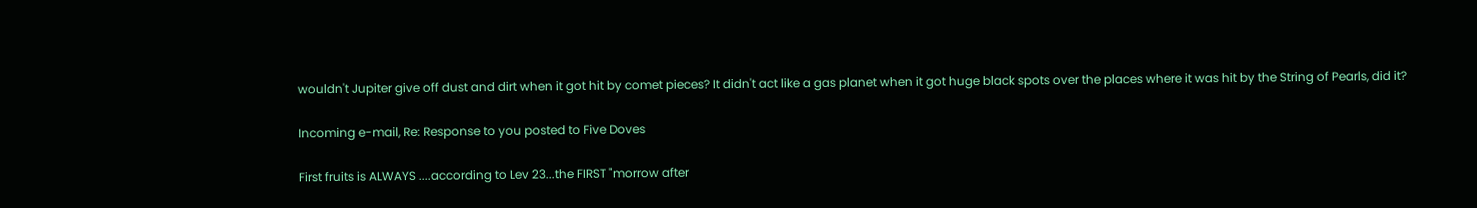wouldn't Jupiter give off dust and dirt when it got hit by comet pieces? It didn't act like a gas planet when it got huge black spots over the places where it was hit by the String of Pearls, did it?

Incoming e-mail, Re: Response to you posted to Five Doves

First fruits is ALWAYS ....according to Lev 23...the FIRST "morrow after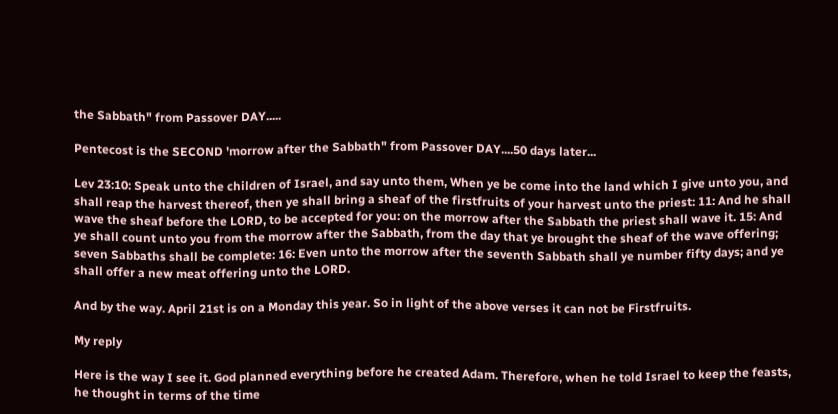the Sabbath" from Passover DAY.....

Pentecost is the SECOND 'morrow after the Sabbath" from Passover DAY....50 days later...

Lev 23:10: Speak unto the children of Israel, and say unto them, When ye be come into the land which I give unto you, and shall reap the harvest thereof, then ye shall bring a sheaf of the firstfruits of your harvest unto the priest: 11: And he shall wave the sheaf before the LORD, to be accepted for you: on the morrow after the Sabbath the priest shall wave it. 15: And ye shall count unto you from the morrow after the Sabbath, from the day that ye brought the sheaf of the wave offering; seven Sabbaths shall be complete: 16: Even unto the morrow after the seventh Sabbath shall ye number fifty days; and ye shall offer a new meat offering unto the LORD.

And by the way. April 21st is on a Monday this year. So in light of the above verses it can not be Firstfruits.

My reply

Here is the way I see it. God planned everything before he created Adam. Therefore, when he told Israel to keep the feasts, he thought in terms of the time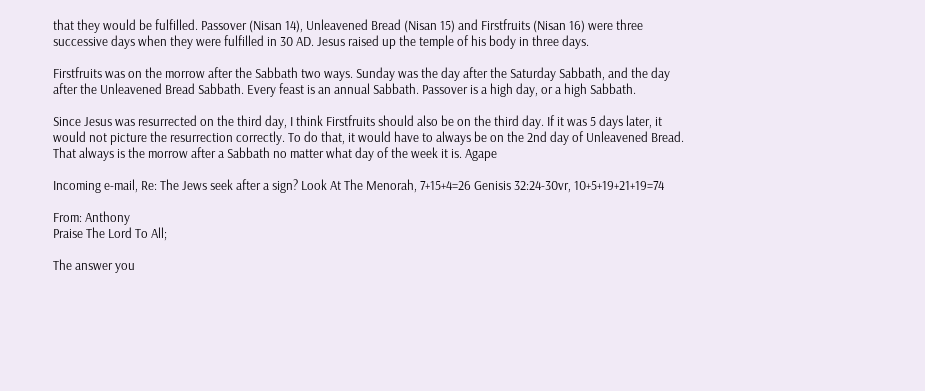that they would be fulfilled. Passover (Nisan 14), Unleavened Bread (Nisan 15) and Firstfruits (Nisan 16) were three successive days when they were fulfilled in 30 AD. Jesus raised up the temple of his body in three days.

Firstfruits was on the morrow after the Sabbath two ways. Sunday was the day after the Saturday Sabbath, and the day after the Unleavened Bread Sabbath. Every feast is an annual Sabbath. Passover is a high day, or a high Sabbath.

Since Jesus was resurrected on the third day, I think Firstfruits should also be on the third day. If it was 5 days later, it would not picture the resurrection correctly. To do that, it would have to always be on the 2nd day of Unleavened Bread. That always is the morrow after a Sabbath no matter what day of the week it is. Agape

Incoming e-mail, Re: The Jews seek after a sign? Look At The Menorah, 7+15+4=26 Genisis 32:24-30vr, 10+5+19+21+19=74

From: Anthony
Praise The Lord To All;

The answer you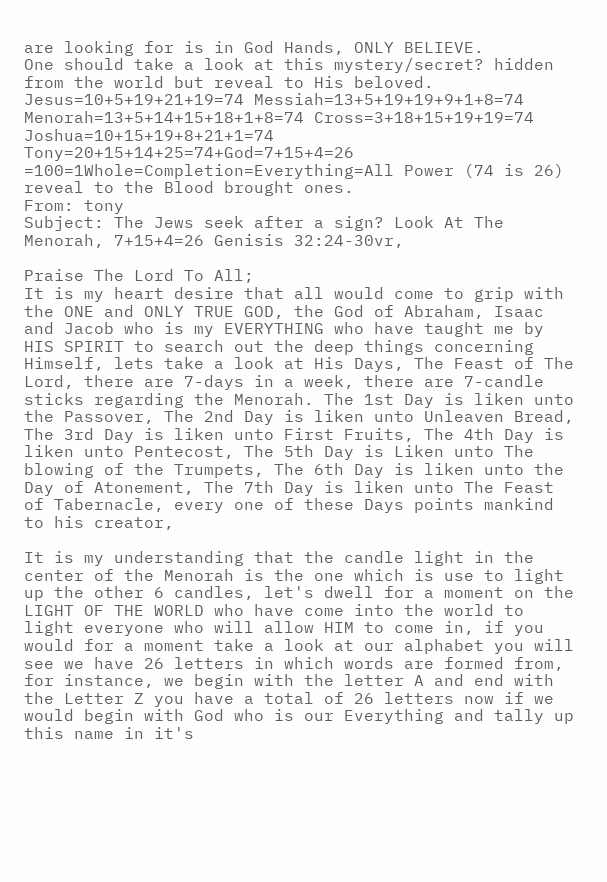are looking for is in God Hands, ONLY BELIEVE.
One should take a look at this mystery/secret? hidden from the world but reveal to His beloved. Jesus=10+5+19+21+19=74 Messiah=13+5+19+19+9+1+8=74 Menorah=13+5+14+15+18+1+8=74 Cross=3+18+15+19+19=74 Joshua=10+15+19+8+21+1=74 Tony=20+15+14+25=74+God=7+15+4=26 =100=1Whole=Completion=Everything=All Power (74 is 26) reveal to the Blood brought ones.
From: tony
Subject: The Jews seek after a sign? Look At The Menorah, 7+15+4=26 Genisis 32:24-30vr,

Praise The Lord To All;
It is my heart desire that all would come to grip with the ONE and ONLY TRUE GOD, the God of Abraham, Isaac and Jacob who is my EVERYTHING who have taught me by HIS SPIRIT to search out the deep things concerning Himself, lets take a look at His Days, The Feast of The Lord, there are 7-days in a week, there are 7-candle sticks regarding the Menorah. The 1st Day is liken unto the Passover, The 2nd Day is liken unto Unleaven Bread, The 3rd Day is liken unto First Fruits, The 4th Day is liken unto Pentecost, The 5th Day is Liken unto The blowing of the Trumpets, The 6th Day is liken unto the Day of Atonement, The 7th Day is liken unto The Feast of Tabernacle, every one of these Days points mankind to his creator,

It is my understanding that the candle light in the center of the Menorah is the one which is use to light up the other 6 candles, let's dwell for a moment on the LIGHT OF THE WORLD who have come into the world to light everyone who will allow HIM to come in, if you would for a moment take a look at our alphabet you will see we have 26 letters in which words are formed from, for instance, we begin with the letter A and end with the Letter Z you have a total of 26 letters now if we would begin with God who is our Everything and tally up this name in it's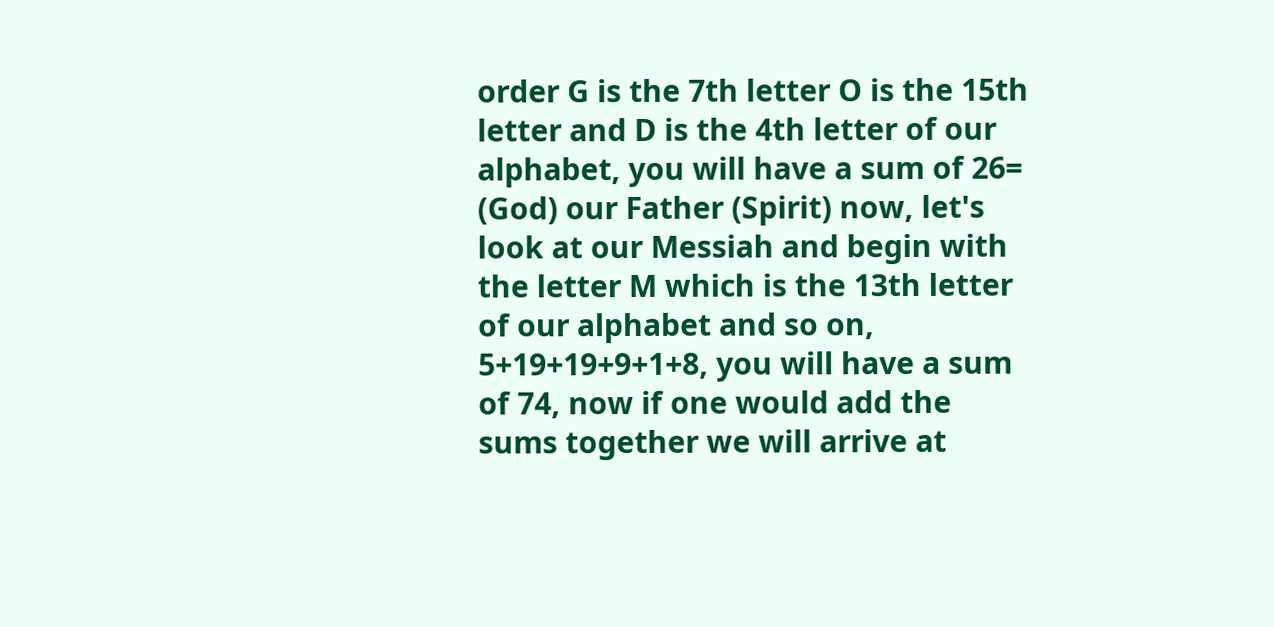order G is the 7th letter O is the 15th letter and D is the 4th letter of our alphabet, you will have a sum of 26= (God) our Father (Spirit) now, let's look at our Messiah and begin with the letter M which is the 13th letter of our alphabet and so on, 5+19+19+9+1+8, you will have a sum of 74, now if one would add the sums together we will arrive at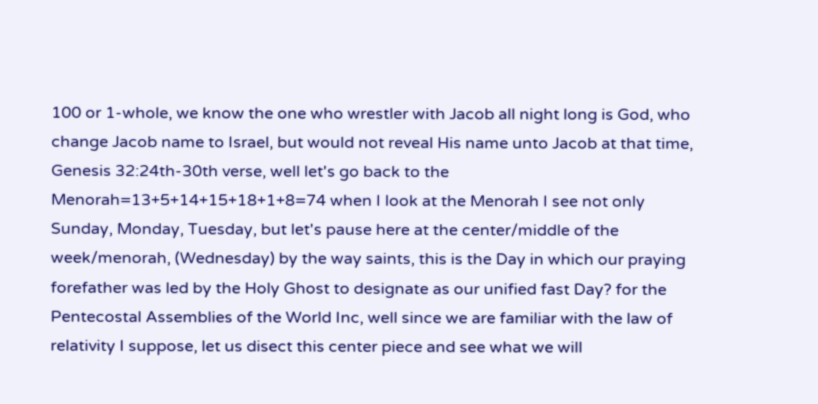100 or 1-whole, we know the one who wrestler with Jacob all night long is God, who change Jacob name to Israel, but would not reveal His name unto Jacob at that time, Genesis 32:24th-30th verse, well let's go back to the Menorah=13+5+14+15+18+1+8=74 when I look at the Menorah I see not only Sunday, Monday, Tuesday, but let's pause here at the center/middle of the week/menorah, (Wednesday) by the way saints, this is the Day in which our praying forefather was led by the Holy Ghost to designate as our unified fast Day? for the Pentecostal Assemblies of the World Inc, well since we are familiar with the law of relativity I suppose, let us disect this center piece and see what we will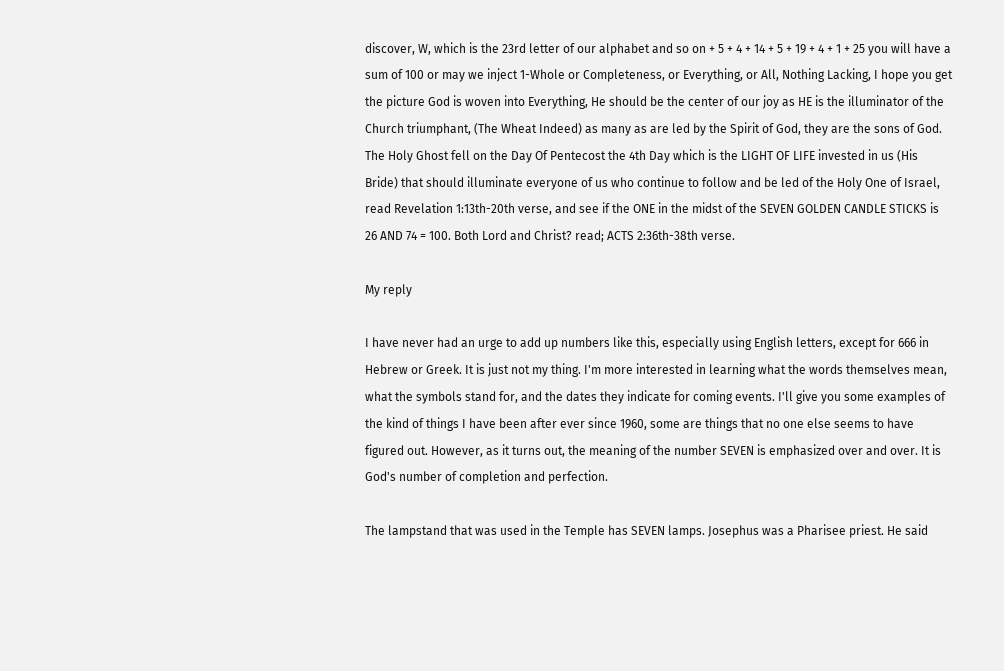discover, W, which is the 23rd letter of our alphabet and so on + 5 + 4 + 14 + 5 + 19 + 4 + 1 + 25 you will have a sum of 100 or may we inject 1-Whole or Completeness, or Everything, or All, Nothing Lacking, I hope you get the picture God is woven into Everything, He should be the center of our joy as HE is the illuminator of the Church triumphant, (The Wheat Indeed) as many as are led by the Spirit of God, they are the sons of God. The Holy Ghost fell on the Day Of Pentecost the 4th Day which is the LIGHT OF LIFE invested in us (His Bride) that should illuminate everyone of us who continue to follow and be led of the Holy One of Israel, read Revelation 1:13th-20th verse, and see if the ONE in the midst of the SEVEN GOLDEN CANDLE STICKS is 26 AND 74 = 100. Both Lord and Christ? read; ACTS 2:36th-38th verse.

My reply

I have never had an urge to add up numbers like this, especially using English letters, except for 666 in Hebrew or Greek. It is just not my thing. I'm more interested in learning what the words themselves mean, what the symbols stand for, and the dates they indicate for coming events. I'll give you some examples of the kind of things I have been after ever since 1960, some are things that no one else seems to have figured out. However, as it turns out, the meaning of the number SEVEN is emphasized over and over. It is God's number of completion and perfection.

The lampstand that was used in the Temple has SEVEN lamps. Josephus was a Pharisee priest. He said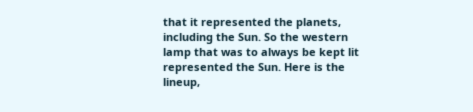that it represented the planets, including the Sun. So the western lamp that was to always be kept lit represented the Sun. Here is the lineup,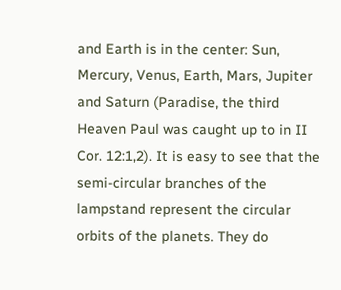and Earth is in the center: Sun, Mercury, Venus, Earth, Mars, Jupiter and Saturn (Paradise, the third Heaven Paul was caught up to in II Cor. 12:1,2). It is easy to see that the semi-circular branches of the lampstand represent the circular orbits of the planets. They do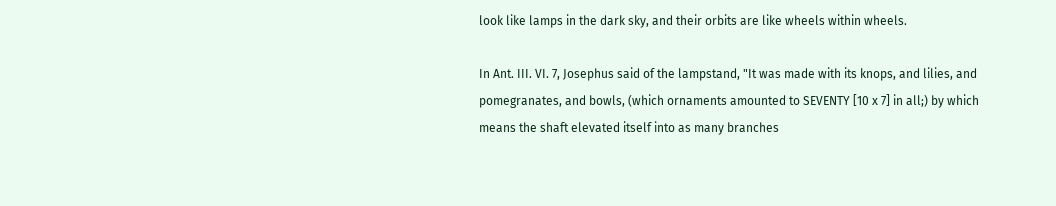look like lamps in the dark sky, and their orbits are like wheels within wheels.

In Ant. III. VI. 7, Josephus said of the lampstand, "It was made with its knops, and lilies, and pomegranates, and bowls, (which ornaments amounted to SEVENTY [10 x 7] in all;) by which means the shaft elevated itself into as many branches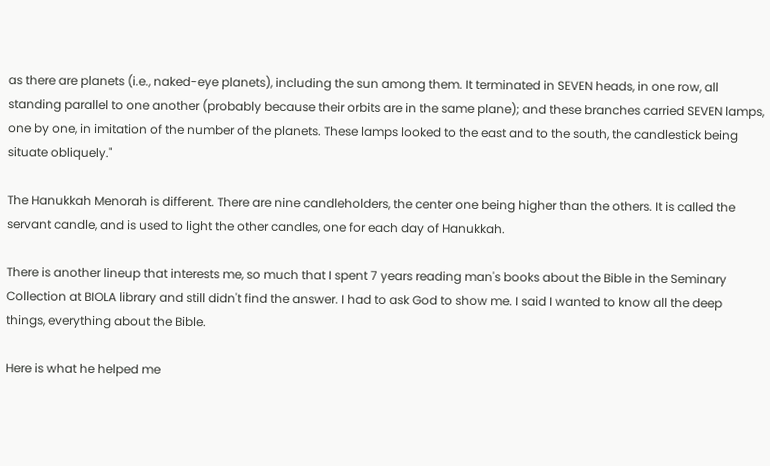as there are planets (i.e., naked-eye planets), including the sun among them. It terminated in SEVEN heads, in one row, all standing parallel to one another (probably because their orbits are in the same plane); and these branches carried SEVEN lamps, one by one, in imitation of the number of the planets. These lamps looked to the east and to the south, the candlestick being situate obliquely."

The Hanukkah Menorah is different. There are nine candleholders, the center one being higher than the others. It is called the servant candle, and is used to light the other candles, one for each day of Hanukkah.

There is another lineup that interests me, so much that I spent 7 years reading man's books about the Bible in the Seminary Collection at BIOLA library and still didn't find the answer. I had to ask God to show me. I said I wanted to know all the deep things, everything about the Bible.

Here is what he helped me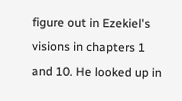figure out in Ezekiel's visions in chapters 1 and 10. He looked up in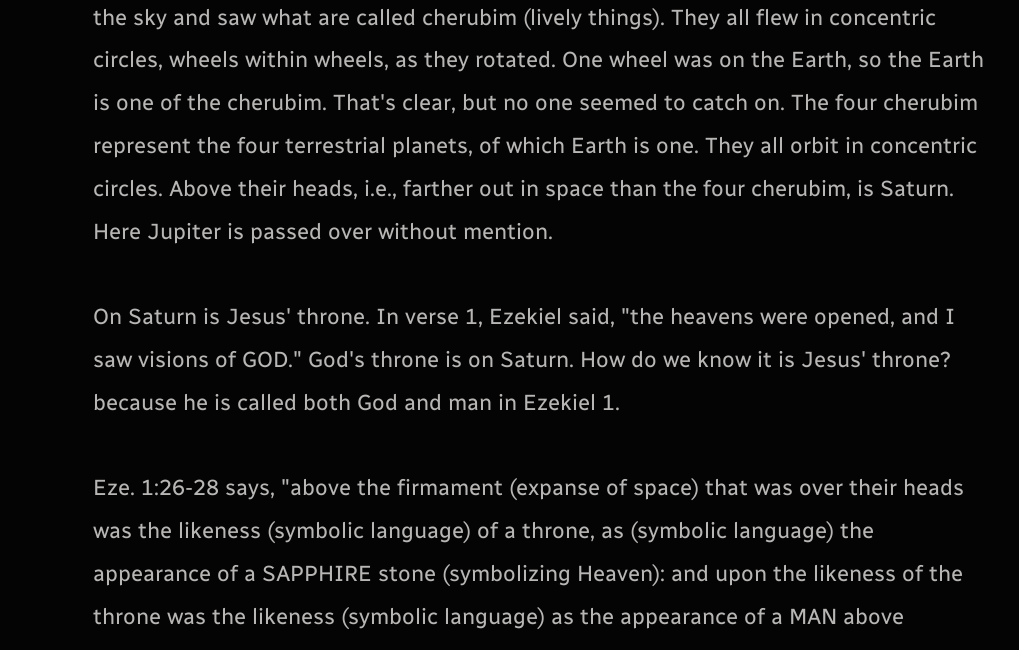the sky and saw what are called cherubim (lively things). They all flew in concentric circles, wheels within wheels, as they rotated. One wheel was on the Earth, so the Earth is one of the cherubim. That's clear, but no one seemed to catch on. The four cherubim represent the four terrestrial planets, of which Earth is one. They all orbit in concentric circles. Above their heads, i.e., farther out in space than the four cherubim, is Saturn. Here Jupiter is passed over without mention.

On Saturn is Jesus' throne. In verse 1, Ezekiel said, "the heavens were opened, and I saw visions of GOD." God's throne is on Saturn. How do we know it is Jesus' throne? because he is called both God and man in Ezekiel 1.

Eze. 1:26-28 says, "above the firmament (expanse of space) that was over their heads was the likeness (symbolic language) of a throne, as (symbolic language) the appearance of a SAPPHIRE stone (symbolizing Heaven): and upon the likeness of the throne was the likeness (symbolic language) as the appearance of a MAN above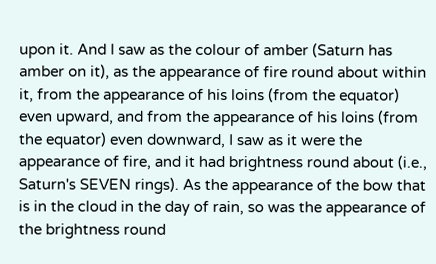upon it. And I saw as the colour of amber (Saturn has amber on it), as the appearance of fire round about within it, from the appearance of his loins (from the equator) even upward, and from the appearance of his loins (from the equator) even downward, I saw as it were the appearance of fire, and it had brightness round about (i.e., Saturn's SEVEN rings). As the appearance of the bow that is in the cloud in the day of rain, so was the appearance of the brightness round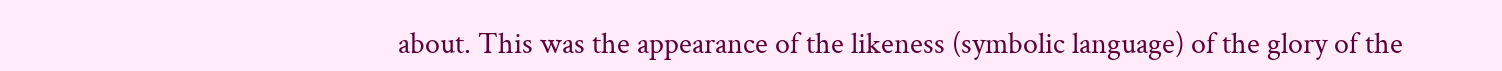about. This was the appearance of the likeness (symbolic language) of the glory of the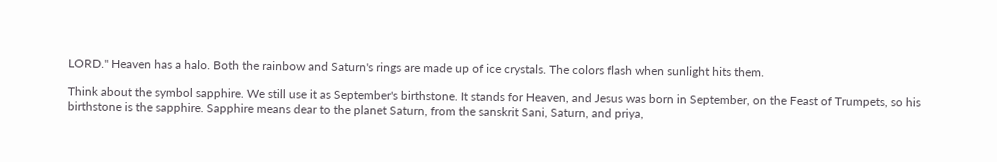LORD." Heaven has a halo. Both the rainbow and Saturn's rings are made up of ice crystals. The colors flash when sunlight hits them.

Think about the symbol sapphire. We still use it as September's birthstone. It stands for Heaven, and Jesus was born in September, on the Feast of Trumpets, so his birthstone is the sapphire. Sapphire means dear to the planet Saturn, from the sanskrit Sani, Saturn, and priya,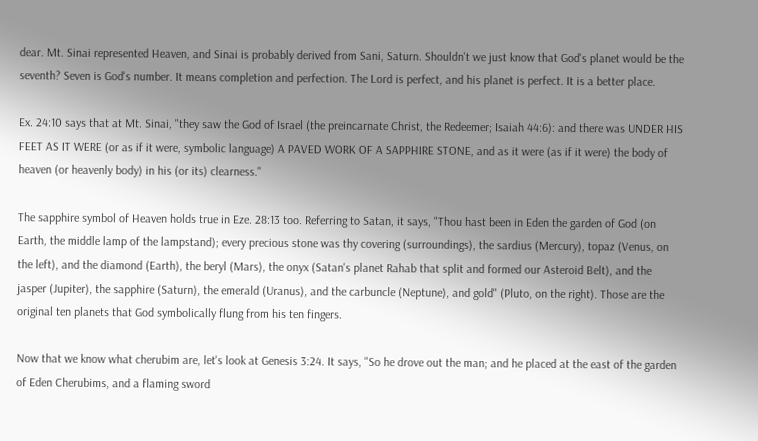dear. Mt. Sinai represented Heaven, and Sinai is probably derived from Sani, Saturn. Shouldn't we just know that God's planet would be the seventh? Seven is God's number. It means completion and perfection. The Lord is perfect, and his planet is perfect. It is a better place.

Ex. 24:10 says that at Mt. Sinai, "they saw the God of Israel (the preincarnate Christ, the Redeemer; Isaiah 44:6): and there was UNDER HIS FEET AS IT WERE (or as if it were, symbolic language) A PAVED WORK OF A SAPPHIRE STONE, and as it were (as if it were) the body of heaven (or heavenly body) in his (or its) clearness."

The sapphire symbol of Heaven holds true in Eze. 28:13 too. Referring to Satan, it says, "Thou hast been in Eden the garden of God (on Earth, the middle lamp of the lampstand); every precious stone was thy covering (surroundings), the sardius (Mercury), topaz (Venus, on the left), and the diamond (Earth), the beryl (Mars), the onyx (Satan's planet Rahab that split and formed our Asteroid Belt), and the jasper (Jupiter), the sapphire (Saturn), the emerald (Uranus), and the carbuncle (Neptune), and gold" (Pluto, on the right). Those are the original ten planets that God symbolically flung from his ten fingers.

Now that we know what cherubim are, let's look at Genesis 3:24. It says, "So he drove out the man; and he placed at the east of the garden of Eden Cherubims, and a flaming sword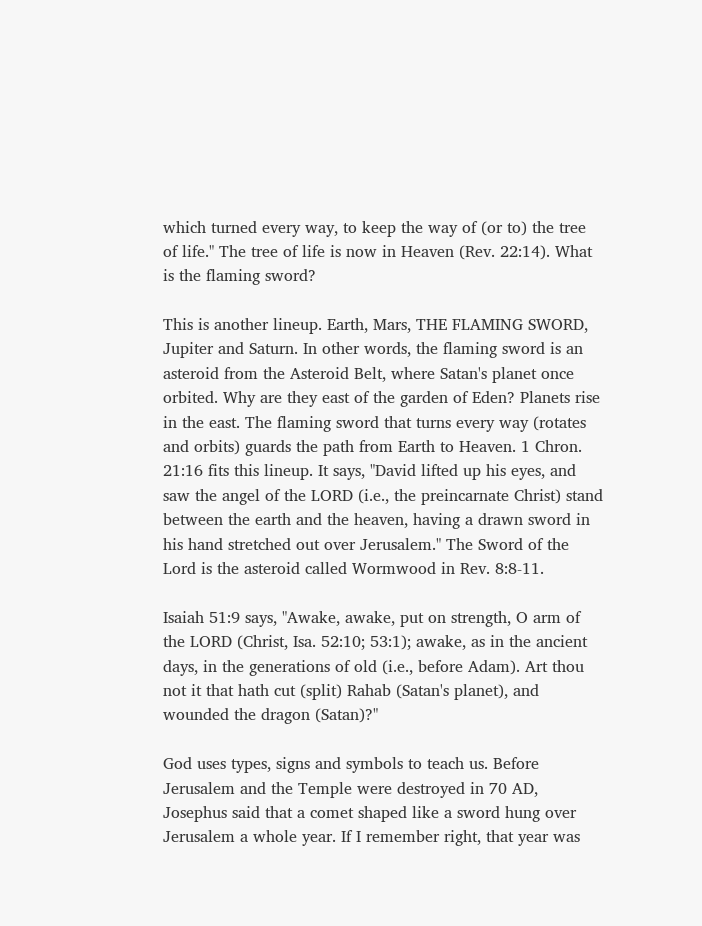which turned every way, to keep the way of (or to) the tree of life." The tree of life is now in Heaven (Rev. 22:14). What is the flaming sword?

This is another lineup. Earth, Mars, THE FLAMING SWORD, Jupiter and Saturn. In other words, the flaming sword is an asteroid from the Asteroid Belt, where Satan's planet once orbited. Why are they east of the garden of Eden? Planets rise in the east. The flaming sword that turns every way (rotates and orbits) guards the path from Earth to Heaven. 1 Chron. 21:16 fits this lineup. It says, "David lifted up his eyes, and saw the angel of the LORD (i.e., the preincarnate Christ) stand between the earth and the heaven, having a drawn sword in his hand stretched out over Jerusalem." The Sword of the Lord is the asteroid called Wormwood in Rev. 8:8-11.

Isaiah 51:9 says, "Awake, awake, put on strength, O arm of the LORD (Christ, Isa. 52:10; 53:1); awake, as in the ancient days, in the generations of old (i.e., before Adam). Art thou not it that hath cut (split) Rahab (Satan's planet), and wounded the dragon (Satan)?"

God uses types, signs and symbols to teach us. Before Jerusalem and the Temple were destroyed in 70 AD, Josephus said that a comet shaped like a sword hung over Jerusalem a whole year. If I remember right, that year was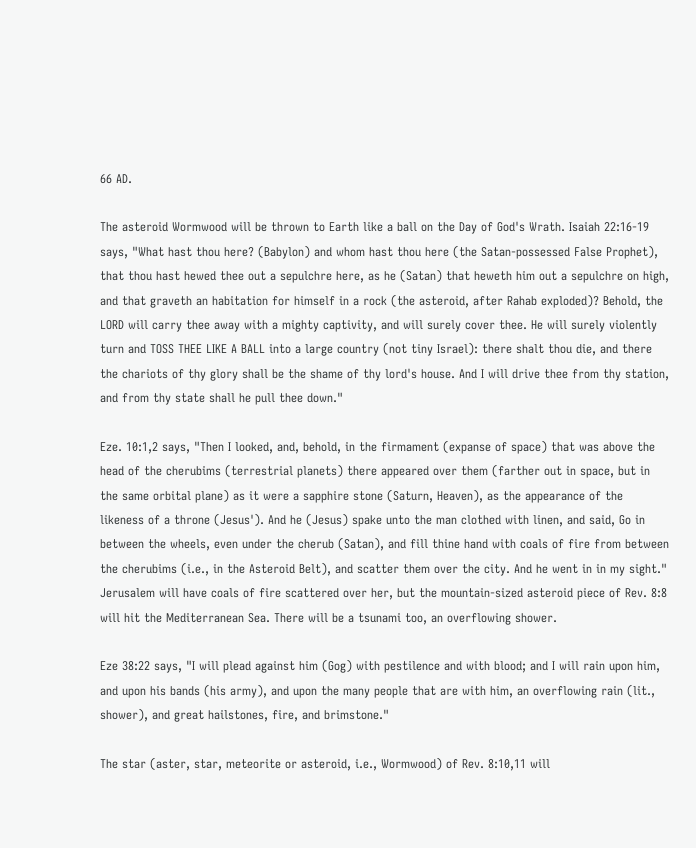66 AD.

The asteroid Wormwood will be thrown to Earth like a ball on the Day of God's Wrath. Isaiah 22:16-19 says, "What hast thou here? (Babylon) and whom hast thou here (the Satan-possessed False Prophet), that thou hast hewed thee out a sepulchre here, as he (Satan) that heweth him out a sepulchre on high, and that graveth an habitation for himself in a rock (the asteroid, after Rahab exploded)? Behold, the LORD will carry thee away with a mighty captivity, and will surely cover thee. He will surely violently turn and TOSS THEE LIKE A BALL into a large country (not tiny Israel): there shalt thou die, and there the chariots of thy glory shall be the shame of thy lord's house. And I will drive thee from thy station, and from thy state shall he pull thee down."

Eze. 10:1,2 says, "Then I looked, and, behold, in the firmament (expanse of space) that was above the head of the cherubims (terrestrial planets) there appeared over them (farther out in space, but in the same orbital plane) as it were a sapphire stone (Saturn, Heaven), as the appearance of the likeness of a throne (Jesus'). And he (Jesus) spake unto the man clothed with linen, and said, Go in between the wheels, even under the cherub (Satan), and fill thine hand with coals of fire from between the cherubims (i.e., in the Asteroid Belt), and scatter them over the city. And he went in in my sight." Jerusalem will have coals of fire scattered over her, but the mountain-sized asteroid piece of Rev. 8:8 will hit the Mediterranean Sea. There will be a tsunami too, an overflowing shower.

Eze 38:22 says, "I will plead against him (Gog) with pestilence and with blood; and I will rain upon him, and upon his bands (his army), and upon the many people that are with him, an overflowing rain (lit., shower), and great hailstones, fire, and brimstone."

The star (aster, star, meteorite or asteroid, i.e., Wormwood) of Rev. 8:10,11 will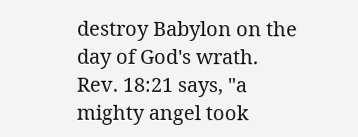destroy Babylon on the day of God's wrath. Rev. 18:21 says, "a mighty angel took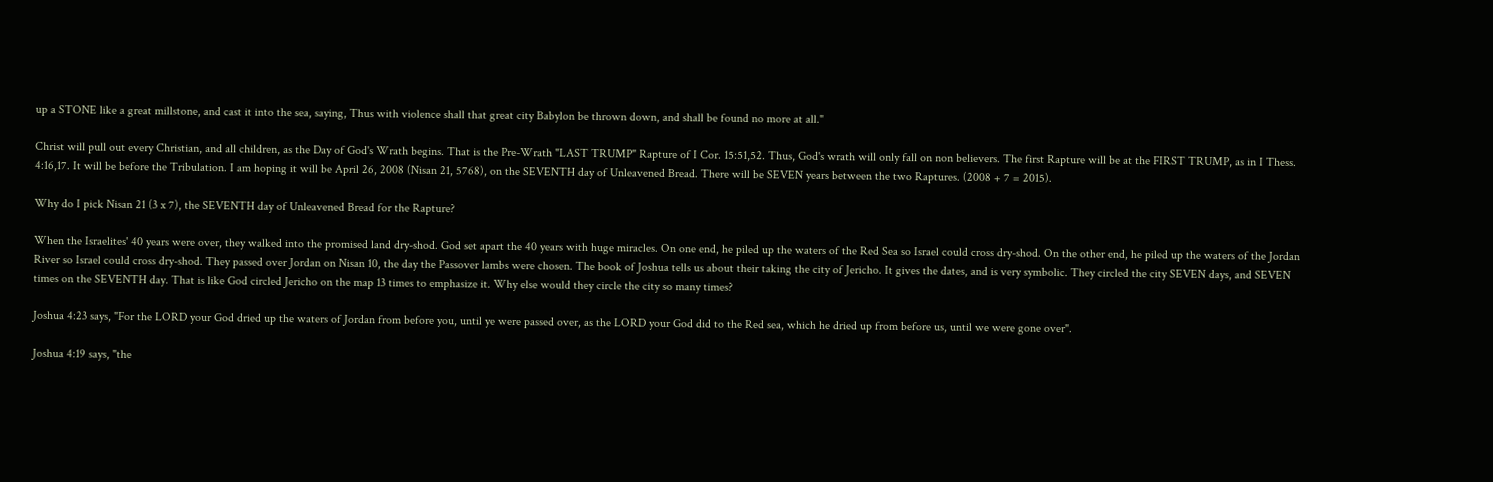up a STONE like a great millstone, and cast it into the sea, saying, Thus with violence shall that great city Babylon be thrown down, and shall be found no more at all."

Christ will pull out every Christian, and all children, as the Day of God's Wrath begins. That is the Pre-Wrath "LAST TRUMP" Rapture of I Cor. 15:51,52. Thus, God's wrath will only fall on non believers. The first Rapture will be at the FIRST TRUMP, as in I Thess. 4:16,17. It will be before the Tribulation. I am hoping it will be April 26, 2008 (Nisan 21, 5768), on the SEVENTH day of Unleavened Bread. There will be SEVEN years between the two Raptures. (2008 + 7 = 2015).

Why do I pick Nisan 21 (3 x 7), the SEVENTH day of Unleavened Bread for the Rapture?

When the Israelites' 40 years were over, they walked into the promised land dry-shod. God set apart the 40 years with huge miracles. On one end, he piled up the waters of the Red Sea so Israel could cross dry-shod. On the other end, he piled up the waters of the Jordan River so Israel could cross dry-shod. They passed over Jordan on Nisan 10, the day the Passover lambs were chosen. The book of Joshua tells us about their taking the city of Jericho. It gives the dates, and is very symbolic. They circled the city SEVEN days, and SEVEN times on the SEVENTH day. That is like God circled Jericho on the map 13 times to emphasize it. Why else would they circle the city so many times?

Joshua 4:23 says, "For the LORD your God dried up the waters of Jordan from before you, until ye were passed over, as the LORD your God did to the Red sea, which he dried up from before us, until we were gone over".

Joshua 4:19 says, "the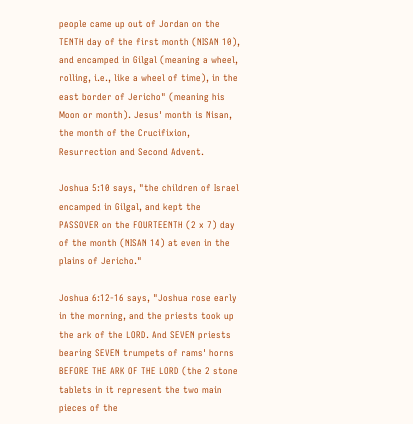people came up out of Jordan on the TENTH day of the first month (NISAN 10), and encamped in Gilgal (meaning a wheel, rolling, i.e., like a wheel of time), in the east border of Jericho" (meaning his Moon or month). Jesus' month is Nisan, the month of the Crucifixion, Resurrection and Second Advent.

Joshua 5:10 says, "the children of Israel encamped in Gilgal, and kept the PASSOVER on the FOURTEENTH (2 x 7) day of the month (NISAN 14) at even in the plains of Jericho."

Joshua 6:12-16 says, "Joshua rose early in the morning, and the priests took up the ark of the LORD. And SEVEN priests bearing SEVEN trumpets of rams' horns BEFORE THE ARK OF THE LORD (the 2 stone tablets in it represent the two main pieces of the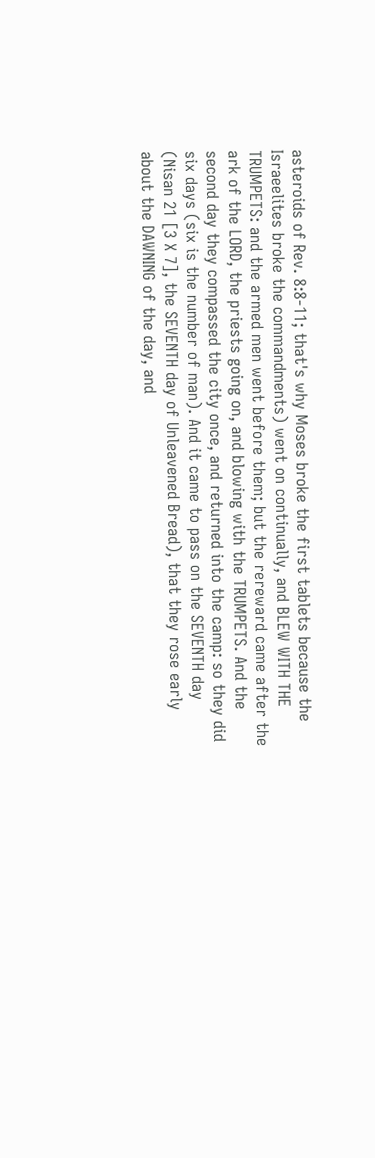asteroids of Rev. 8:8-11; that's why Moses broke the first tablets because the Israeelites broke the commandments) went on continually, and BLEW WITH THE TRUMPETS: and the armed men went before them; but the rereward came after the ark of the LORD, the priests going on, and blowing with the TRUMPETS. And the second day they compassed the city once, and returned into the camp: so they did six days (six is the number of man). And it came to pass on the SEVENTH day (Nisan 21 [3 X 7], the SEVENTH day of Unleavened Bread), that they rose early about the DAWNING of the day, and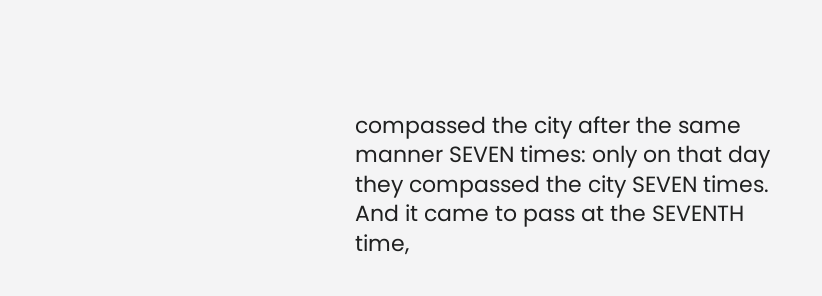compassed the city after the same manner SEVEN times: only on that day they compassed the city SEVEN times. And it came to pass at the SEVENTH time,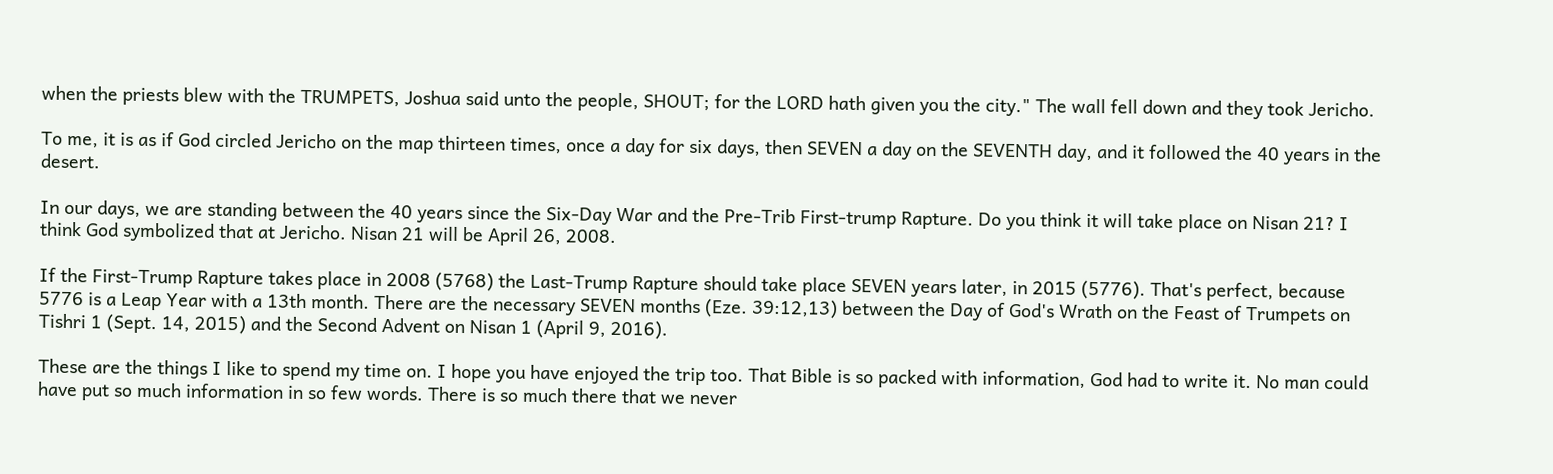when the priests blew with the TRUMPETS, Joshua said unto the people, SHOUT; for the LORD hath given you the city." The wall fell down and they took Jericho.

To me, it is as if God circled Jericho on the map thirteen times, once a day for six days, then SEVEN a day on the SEVENTH day, and it followed the 40 years in the desert.

In our days, we are standing between the 40 years since the Six-Day War and the Pre-Trib First-trump Rapture. Do you think it will take place on Nisan 21? I think God symbolized that at Jericho. Nisan 21 will be April 26, 2008.

If the First-Trump Rapture takes place in 2008 (5768) the Last-Trump Rapture should take place SEVEN years later, in 2015 (5776). That's perfect, because 5776 is a Leap Year with a 13th month. There are the necessary SEVEN months (Eze. 39:12,13) between the Day of God's Wrath on the Feast of Trumpets on Tishri 1 (Sept. 14, 2015) and the Second Advent on Nisan 1 (April 9, 2016).

These are the things I like to spend my time on. I hope you have enjoyed the trip too. That Bible is so packed with information, God had to write it. No man could have put so much information in so few words. There is so much there that we never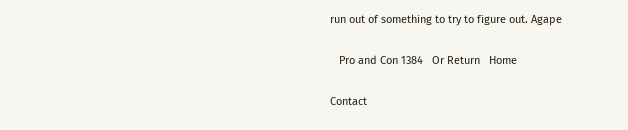run out of something to try to figure out. Agape

   Pro and Con 1384   Or Return   Home

Contact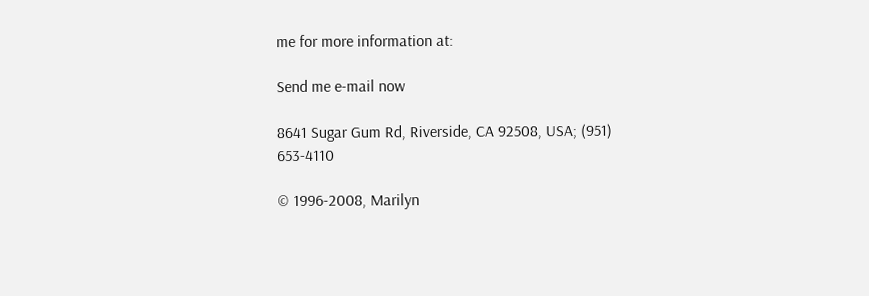me for more information at:

Send me e-mail now

8641 Sugar Gum Rd, Riverside, CA 92508, USA; (951) 653-4110

© 1996-2008, Marilyn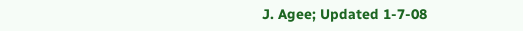J. Agee; Updated 1-7-08